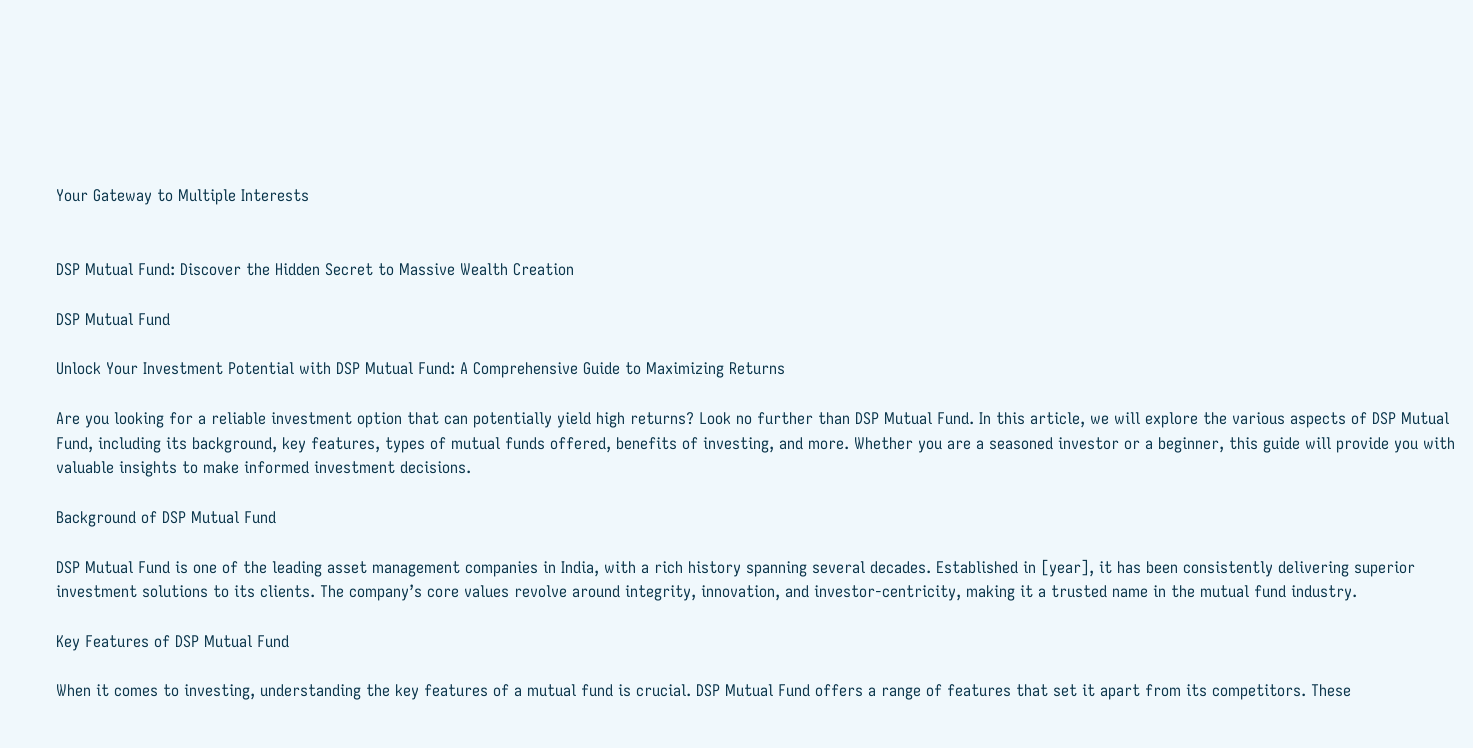Your Gateway to Multiple Interests


DSP Mutual Fund: Discover the Hidden Secret to Massive Wealth Creation

DSP Mutual Fund

Unlock Your Investment Potential with DSP Mutual Fund: A Comprehensive Guide to Maximizing Returns

Are you looking for a reliable investment option that can potentially yield high returns? Look no further than DSP Mutual Fund. In this article, we will explore the various aspects of DSP Mutual Fund, including its background, key features, types of mutual funds offered, benefits of investing, and more. Whether you are a seasoned investor or a beginner, this guide will provide you with valuable insights to make informed investment decisions.

Background of DSP Mutual Fund

DSP Mutual Fund is one of the leading asset management companies in India, with a rich history spanning several decades. Established in [year], it has been consistently delivering superior investment solutions to its clients. The company’s core values revolve around integrity, innovation, and investor-centricity, making it a trusted name in the mutual fund industry.

Key Features of DSP Mutual Fund

When it comes to investing, understanding the key features of a mutual fund is crucial. DSP Mutual Fund offers a range of features that set it apart from its competitors. These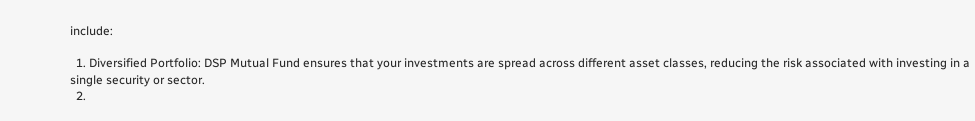include:

  1. Diversified Portfolio: DSP Mutual Fund ensures that your investments are spread across different asset classes, reducing the risk associated with investing in a single security or sector.
  2.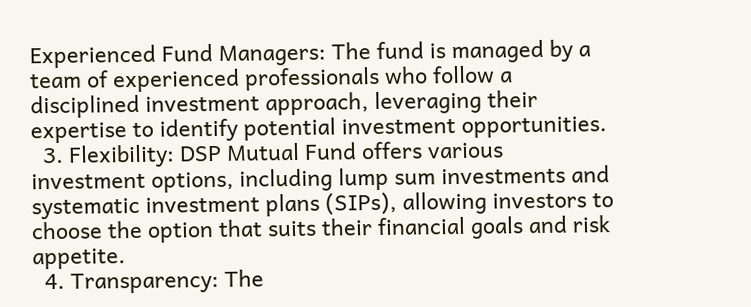Experienced Fund Managers: The fund is managed by a team of experienced professionals who follow a disciplined investment approach, leveraging their expertise to identify potential investment opportunities.
  3. Flexibility: DSP Mutual Fund offers various investment options, including lump sum investments and systematic investment plans (SIPs), allowing investors to choose the option that suits their financial goals and risk appetite.
  4. Transparency: The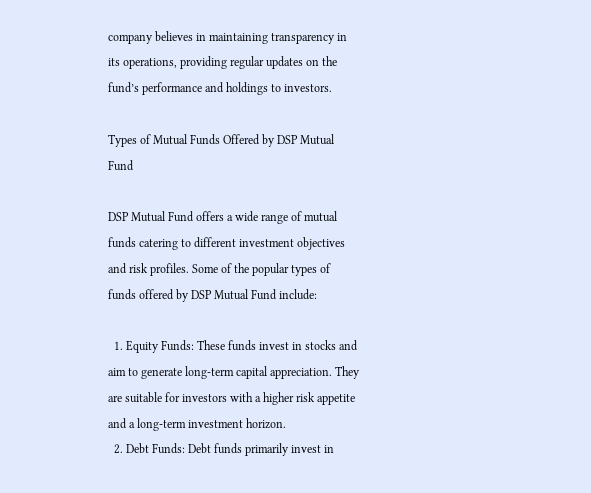company believes in maintaining transparency in its operations, providing regular updates on the fund’s performance and holdings to investors.

Types of Mutual Funds Offered by DSP Mutual Fund

DSP Mutual Fund offers a wide range of mutual funds catering to different investment objectives and risk profiles. Some of the popular types of funds offered by DSP Mutual Fund include:

  1. Equity Funds: These funds invest in stocks and aim to generate long-term capital appreciation. They are suitable for investors with a higher risk appetite and a long-term investment horizon.
  2. Debt Funds: Debt funds primarily invest in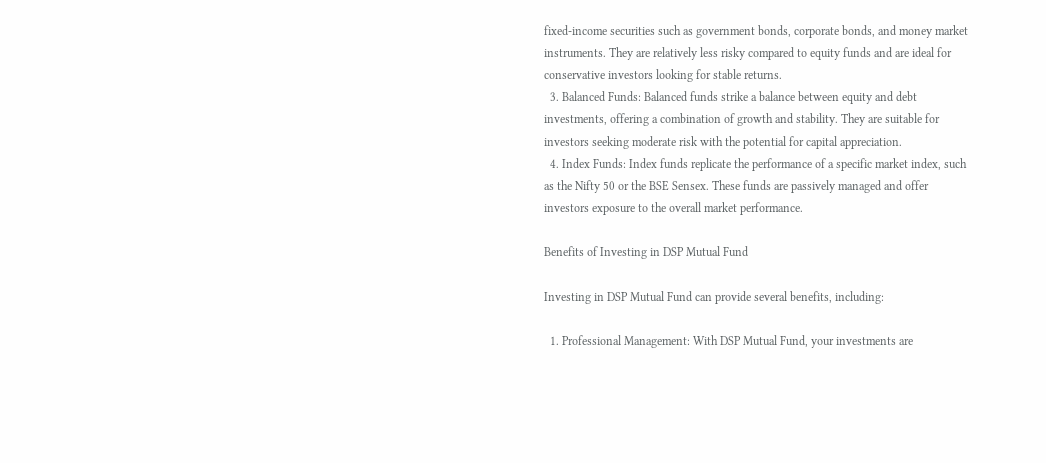fixed-income securities such as government bonds, corporate bonds, and money market instruments. They are relatively less risky compared to equity funds and are ideal for conservative investors looking for stable returns.
  3. Balanced Funds: Balanced funds strike a balance between equity and debt investments, offering a combination of growth and stability. They are suitable for investors seeking moderate risk with the potential for capital appreciation.
  4. Index Funds: Index funds replicate the performance of a specific market index, such as the Nifty 50 or the BSE Sensex. These funds are passively managed and offer investors exposure to the overall market performance.

Benefits of Investing in DSP Mutual Fund

Investing in DSP Mutual Fund can provide several benefits, including:

  1. Professional Management: With DSP Mutual Fund, your investments are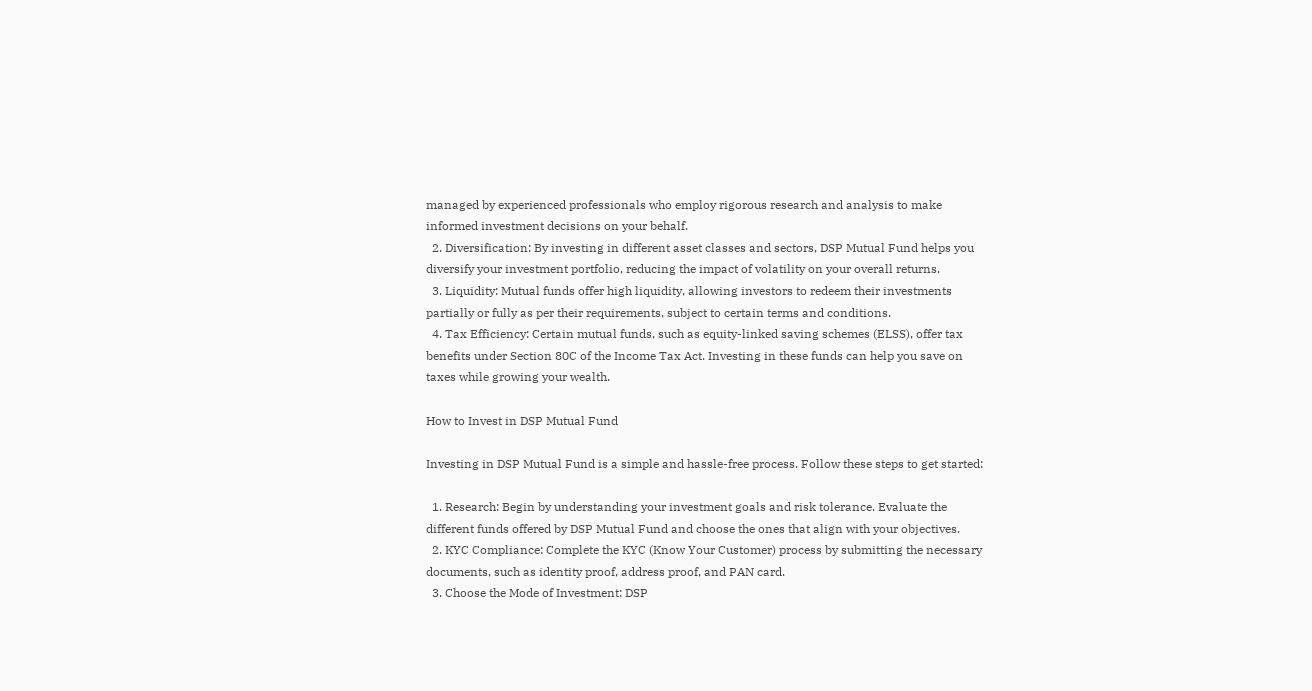managed by experienced professionals who employ rigorous research and analysis to make informed investment decisions on your behalf.
  2. Diversification: By investing in different asset classes and sectors, DSP Mutual Fund helps you diversify your investment portfolio, reducing the impact of volatility on your overall returns.
  3. Liquidity: Mutual funds offer high liquidity, allowing investors to redeem their investments partially or fully as per their requirements, subject to certain terms and conditions.
  4. Tax Efficiency: Certain mutual funds, such as equity-linked saving schemes (ELSS), offer tax benefits under Section 80C of the Income Tax Act. Investing in these funds can help you save on taxes while growing your wealth.

How to Invest in DSP Mutual Fund

Investing in DSP Mutual Fund is a simple and hassle-free process. Follow these steps to get started:

  1. Research: Begin by understanding your investment goals and risk tolerance. Evaluate the different funds offered by DSP Mutual Fund and choose the ones that align with your objectives.
  2. KYC Compliance: Complete the KYC (Know Your Customer) process by submitting the necessary documents, such as identity proof, address proof, and PAN card.
  3. Choose the Mode of Investment: DSP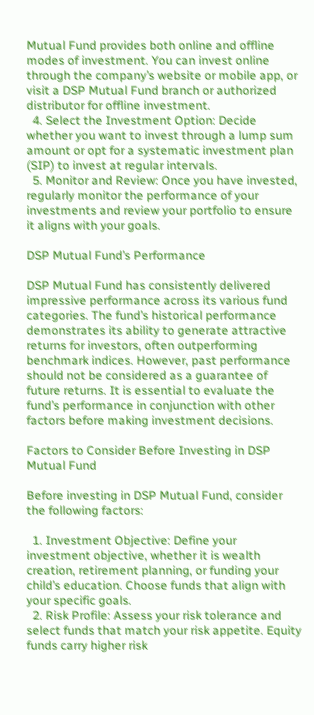Mutual Fund provides both online and offline modes of investment. You can invest online through the company’s website or mobile app, or visit a DSP Mutual Fund branch or authorized distributor for offline investment.
  4. Select the Investment Option: Decide whether you want to invest through a lump sum amount or opt for a systematic investment plan (SIP) to invest at regular intervals.
  5. Monitor and Review: Once you have invested, regularly monitor the performance of your investments and review your portfolio to ensure it aligns with your goals.

DSP Mutual Fund’s Performance

DSP Mutual Fund has consistently delivered impressive performance across its various fund categories. The fund’s historical performance demonstrates its ability to generate attractive returns for investors, often outperforming benchmark indices. However, past performance should not be considered as a guarantee of future returns. It is essential to evaluate the fund’s performance in conjunction with other factors before making investment decisions.

Factors to Consider Before Investing in DSP Mutual Fund

Before investing in DSP Mutual Fund, consider the following factors:

  1. Investment Objective: Define your investment objective, whether it is wealth creation, retirement planning, or funding your child’s education. Choose funds that align with your specific goals.
  2. Risk Profile: Assess your risk tolerance and select funds that match your risk appetite. Equity funds carry higher risk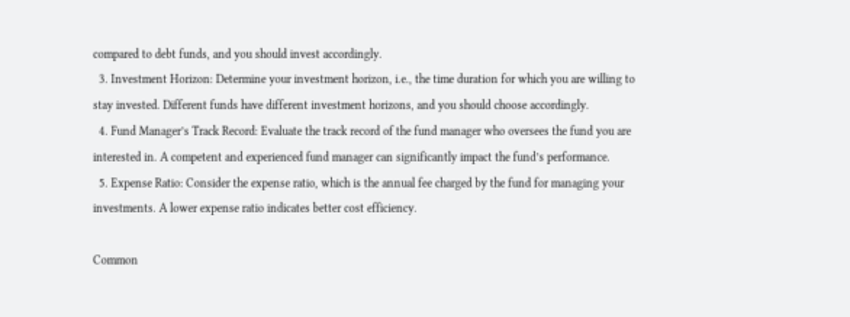compared to debt funds, and you should invest accordingly.
  3. Investment Horizon: Determine your investment horizon, i.e., the time duration for which you are willing to stay invested. Different funds have different investment horizons, and you should choose accordingly.
  4. Fund Manager’s Track Record: Evaluate the track record of the fund manager who oversees the fund you are interested in. A competent and experienced fund manager can significantly impact the fund’s performance.
  5. Expense Ratio: Consider the expense ratio, which is the annual fee charged by the fund for managing your investments. A lower expense ratio indicates better cost efficiency.

Common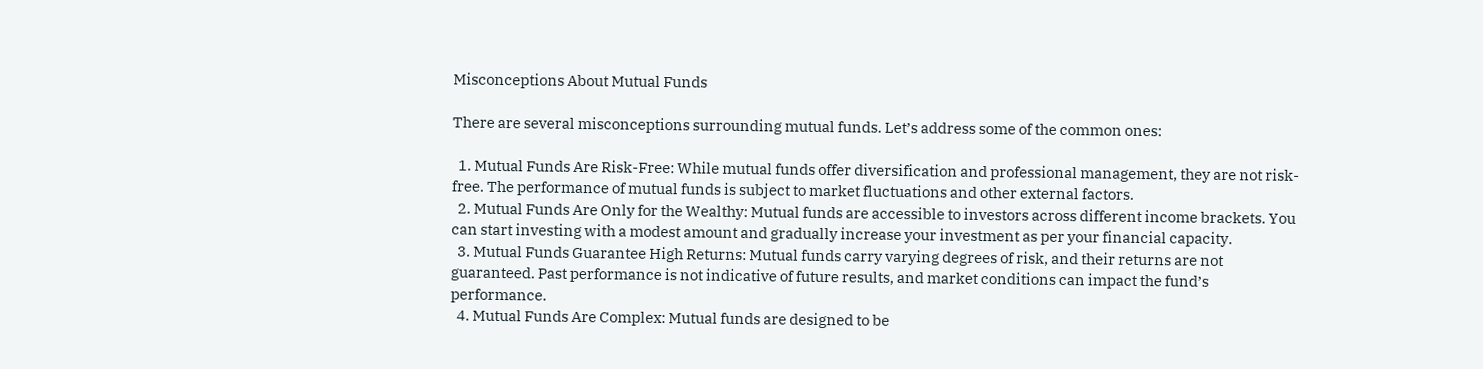Misconceptions About Mutual Funds

There are several misconceptions surrounding mutual funds. Let’s address some of the common ones:

  1. Mutual Funds Are Risk-Free: While mutual funds offer diversification and professional management, they are not risk-free. The performance of mutual funds is subject to market fluctuations and other external factors.
  2. Mutual Funds Are Only for the Wealthy: Mutual funds are accessible to investors across different income brackets. You can start investing with a modest amount and gradually increase your investment as per your financial capacity.
  3. Mutual Funds Guarantee High Returns: Mutual funds carry varying degrees of risk, and their returns are not guaranteed. Past performance is not indicative of future results, and market conditions can impact the fund’s performance.
  4. Mutual Funds Are Complex: Mutual funds are designed to be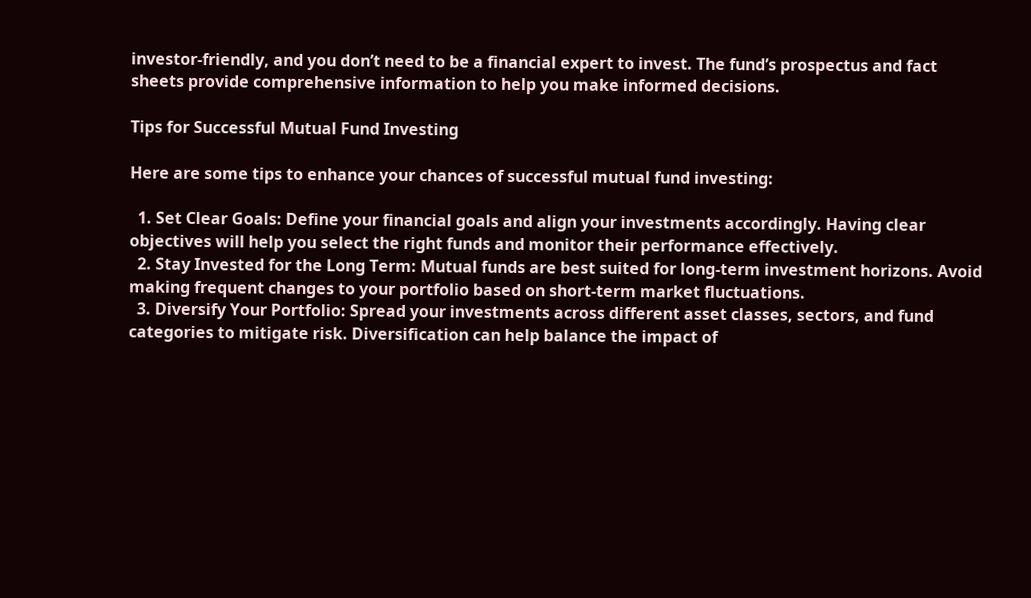investor-friendly, and you don’t need to be a financial expert to invest. The fund’s prospectus and fact sheets provide comprehensive information to help you make informed decisions.

Tips for Successful Mutual Fund Investing

Here are some tips to enhance your chances of successful mutual fund investing:

  1. Set Clear Goals: Define your financial goals and align your investments accordingly. Having clear objectives will help you select the right funds and monitor their performance effectively.
  2. Stay Invested for the Long Term: Mutual funds are best suited for long-term investment horizons. Avoid making frequent changes to your portfolio based on short-term market fluctuations.
  3. Diversify Your Portfolio: Spread your investments across different asset classes, sectors, and fund categories to mitigate risk. Diversification can help balance the impact of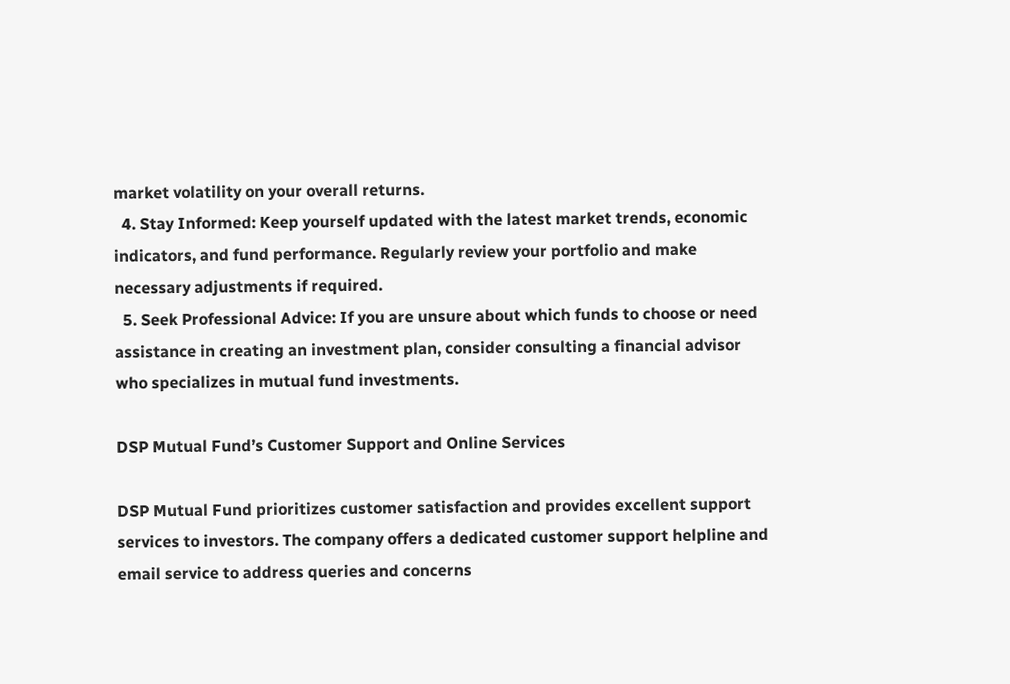market volatility on your overall returns.
  4. Stay Informed: Keep yourself updated with the latest market trends, economic indicators, and fund performance. Regularly review your portfolio and make necessary adjustments if required.
  5. Seek Professional Advice: If you are unsure about which funds to choose or need assistance in creating an investment plan, consider consulting a financial advisor who specializes in mutual fund investments.

DSP Mutual Fund’s Customer Support and Online Services

DSP Mutual Fund prioritizes customer satisfaction and provides excellent support services to investors. The company offers a dedicated customer support helpline and email service to address queries and concerns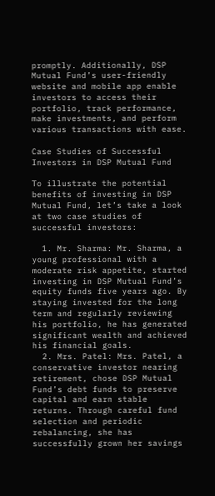promptly. Additionally, DSP Mutual Fund’s user-friendly website and mobile app enable investors to access their portfolio, track performance, make investments, and perform various transactions with ease.

Case Studies of Successful Investors in DSP Mutual Fund

To illustrate the potential benefits of investing in DSP Mutual Fund, let’s take a look at two case studies of successful investors:

  1. Mr. Sharma: Mr. Sharma, a young professional with a moderate risk appetite, started investing in DSP Mutual Fund’s equity funds five years ago. By staying invested for the long term and regularly reviewing his portfolio, he has generated significant wealth and achieved his financial goals.
  2. Mrs. Patel: Mrs. Patel, a conservative investor nearing retirement, chose DSP Mutual Fund’s debt funds to preserve capital and earn stable returns. Through careful fund selection and periodic rebalancing, she has successfully grown her savings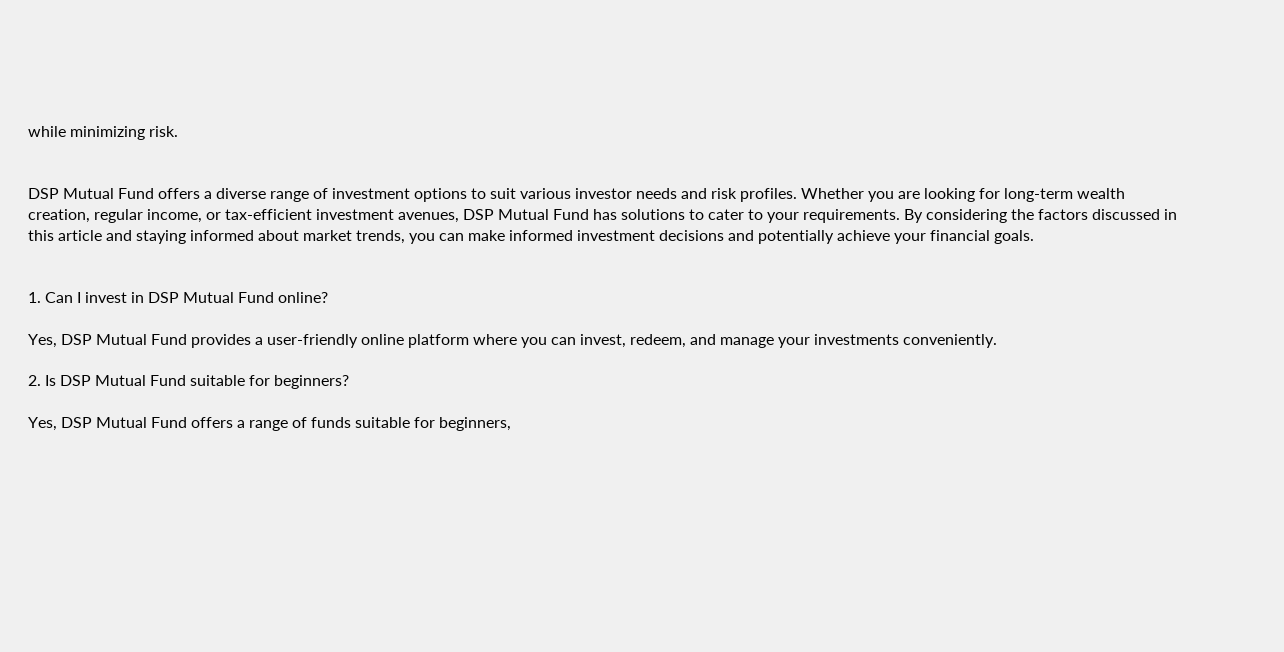while minimizing risk.


DSP Mutual Fund offers a diverse range of investment options to suit various investor needs and risk profiles. Whether you are looking for long-term wealth creation, regular income, or tax-efficient investment avenues, DSP Mutual Fund has solutions to cater to your requirements. By considering the factors discussed in this article and staying informed about market trends, you can make informed investment decisions and potentially achieve your financial goals.


1. Can I invest in DSP Mutual Fund online?

Yes, DSP Mutual Fund provides a user-friendly online platform where you can invest, redeem, and manage your investments conveniently.

2. Is DSP Mutual Fund suitable for beginners?

Yes, DSP Mutual Fund offers a range of funds suitable for beginners,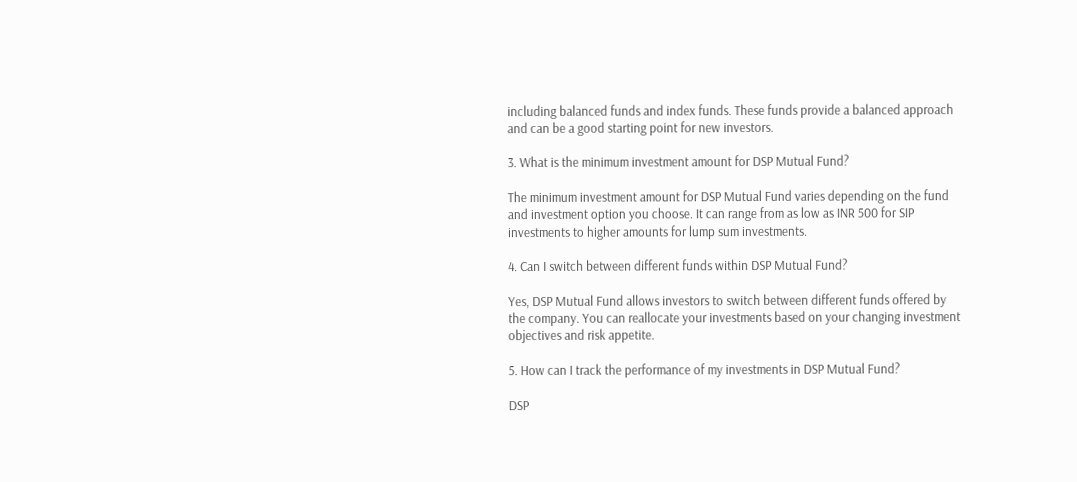including balanced funds and index funds. These funds provide a balanced approach and can be a good starting point for new investors.

3. What is the minimum investment amount for DSP Mutual Fund?

The minimum investment amount for DSP Mutual Fund varies depending on the fund and investment option you choose. It can range from as low as INR 500 for SIP investments to higher amounts for lump sum investments.

4. Can I switch between different funds within DSP Mutual Fund?

Yes, DSP Mutual Fund allows investors to switch between different funds offered by the company. You can reallocate your investments based on your changing investment objectives and risk appetite.

5. How can I track the performance of my investments in DSP Mutual Fund?

DSP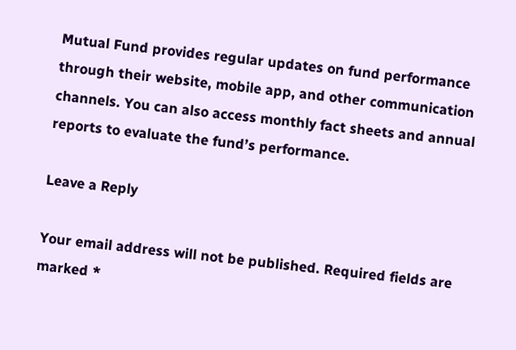Mutual Fund provides regular updates on fund performance through their website, mobile app, and other communication channels. You can also access monthly fact sheets and annual reports to evaluate the fund’s performance.

Leave a Reply

Your email address will not be published. Required fields are marked *